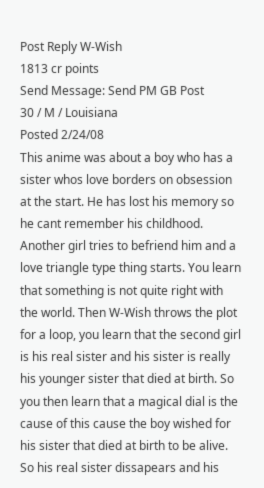Post Reply W-Wish
1813 cr points
Send Message: Send PM GB Post
30 / M / Louisiana
Posted 2/24/08
This anime was about a boy who has a sister whos love borders on obsession at the start. He has lost his memory so he cant remember his childhood. Another girl tries to befriend him and a love triangle type thing starts. You learn that something is not quite right with the world. Then W-Wish throws the plot for a loop, you learn that the second girl is his real sister and his sister is really his younger sister that died at birth. So you then learn that a magical dial is the cause of this cause the boy wished for his sister that died at birth to be alive. So his real sister dissapears and his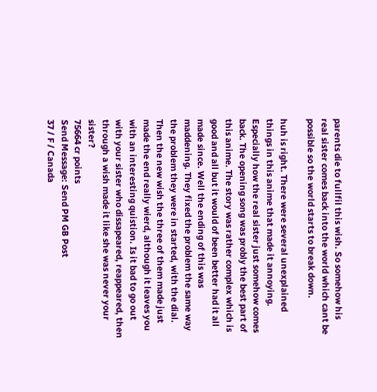parents die to fullfil this wish. So somehow his real sister comes back into the world which cant be possible so the world starts to break down.

huh is right. There were several unexplained things in this anime that made it annoying. Especially how the real sister just somehow comes back. The opening song was probly the best part of this anime. The story was rather complex which is good and all but it would of been better had it all made since. Well the ending of this was maddening. They fixed the problem the same way the problem they were in started, with the dial. Then the new wish the three of them made just made the end really wierd, although it leaves you with an interesting quistion. Is it bad to go out with your sister who dissapeared, reappeared, then through a wish made it like she was never your sister?
75664 cr points
Send Message: Send PM GB Post
37 / F / Canada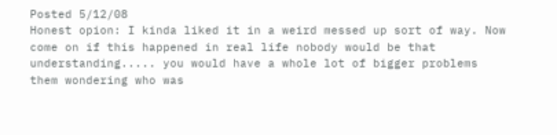Posted 5/12/08
Honest opion: I kinda liked it in a weird messed up sort of way. Now come on if this happened in real life nobody would be that understanding..... you would have a whole lot of bigger problems them wondering who was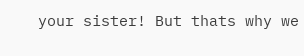your sister! But thats why we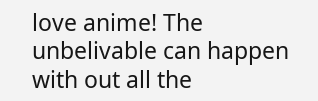love anime! The unbelivable can happen with out all the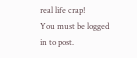real life crap!
You must be logged in to post.